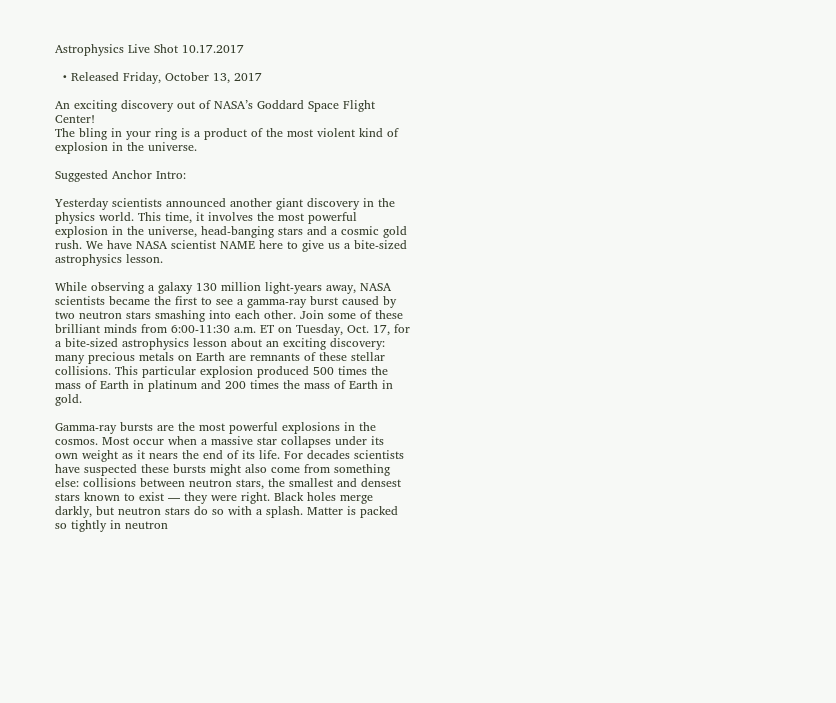Astrophysics Live Shot 10.17.2017

  • Released Friday, October 13, 2017

An exciting discovery out of NASA’s Goddard Space Flight Center!
The bling in your ring is a product of the most violent kind of explosion in the universe.

Suggested Anchor Intro:

Yesterday scientists announced another giant discovery in the physics world. This time, it involves the most powerful explosion in the universe, head-banging stars and a cosmic gold rush. We have NASA scientist NAME here to give us a bite-sized astrophysics lesson.

While observing a galaxy 130 million light-years away, NASA scientists became the first to see a gamma-ray burst caused by two neutron stars smashing into each other. Join some of these brilliant minds from 6:00-11:30 a.m. ET on Tuesday, Oct. 17, for a bite-sized astrophysics lesson about an exciting discovery: many precious metals on Earth are remnants of these stellar collisions. This particular explosion produced 500 times the mass of Earth in platinum and 200 times the mass of Earth in gold.

Gamma-ray bursts are the most powerful explosions in the cosmos. Most occur when a massive star collapses under its own weight as it nears the end of its life. For decades scientists have suspected these bursts might also come from something else: collisions between neutron stars, the smallest and densest stars known to exist — they were right. Black holes merge darkly, but neutron stars do so with a splash. Matter is packed so tightly in neutron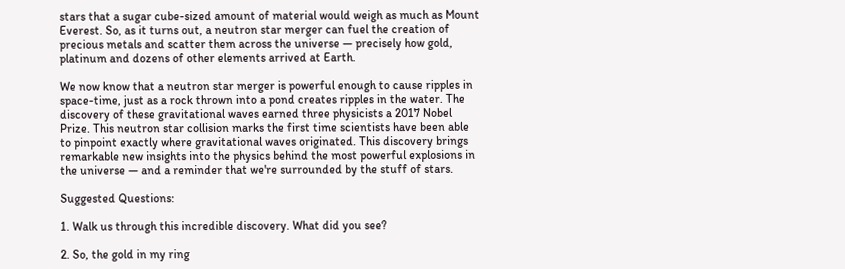stars that a sugar cube-sized amount of material would weigh as much as Mount Everest. So, as it turns out, a neutron star merger can fuel the creation of precious metals and scatter them across the universe — precisely how gold, platinum and dozens of other elements arrived at Earth.

We now know that a neutron star merger is powerful enough to cause ripples in space-time, just as a rock thrown into a pond creates ripples in the water. The discovery of these gravitational waves earned three physicists a 2017 Nobel Prize. This neutron star collision marks the first time scientists have been able to pinpoint exactly where gravitational waves originated. This discovery brings remarkable new insights into the physics behind the most powerful explosions in the universe — and a reminder that we're surrounded by the stuff of stars.

Suggested Questions:

1. Walk us through this incredible discovery. What did you see?

2. So, the gold in my ring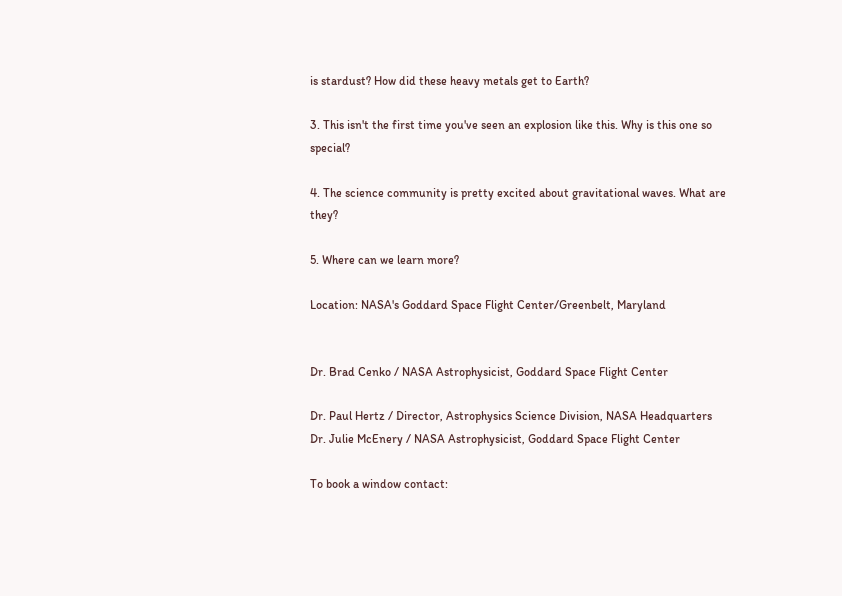is stardust? How did these heavy metals get to Earth?

3. This isn't the first time you've seen an explosion like this. Why is this one so special?

4. The science community is pretty excited about gravitational waves. What are they?

5. Where can we learn more?

Location: NASA's Goddard Space Flight Center/Greenbelt, Maryland


Dr. Brad Cenko / NASA Astrophysicist, Goddard Space Flight Center

Dr. Paul Hertz / Director, Astrophysics Science Division, NASA Headquarters
Dr. Julie McEnery / NASA Astrophysicist, Goddard Space Flight Center

To book a window contact: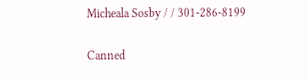Micheala Sosby / / 301-286-8199

Canned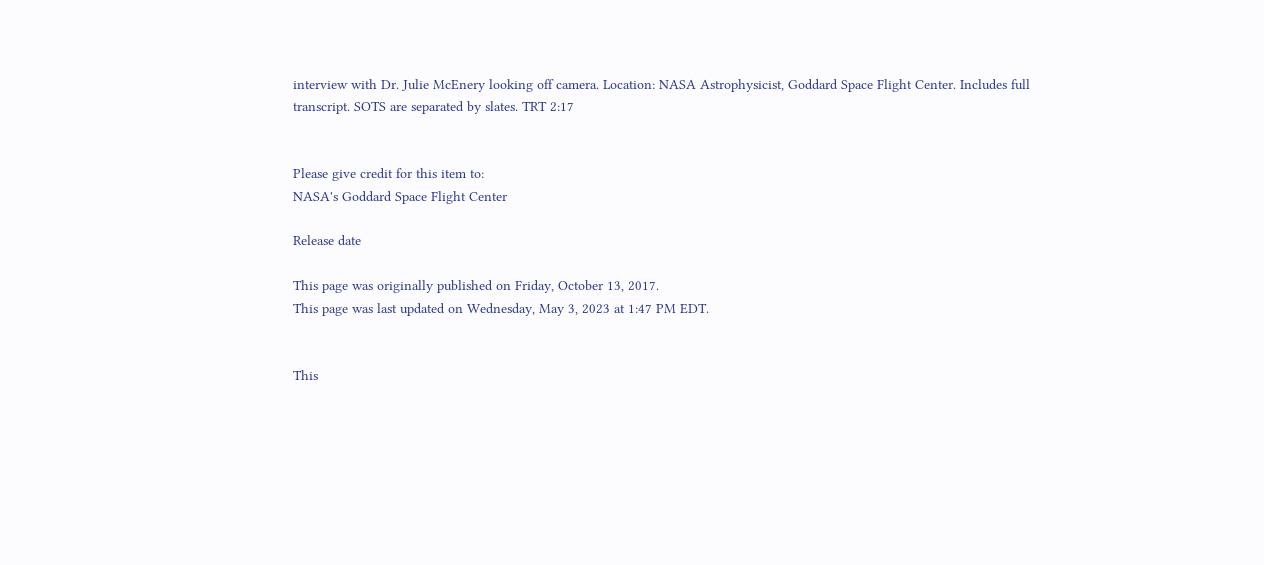interview with Dr. Julie McEnery looking off camera. Location: NASA Astrophysicist, Goddard Space Flight Center. Includes full transcript. SOTS are separated by slates. TRT 2:17


Please give credit for this item to:
NASA's Goddard Space Flight Center

Release date

This page was originally published on Friday, October 13, 2017.
This page was last updated on Wednesday, May 3, 2023 at 1:47 PM EDT.


This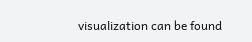visualization can be found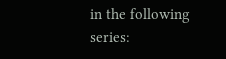in the following series: